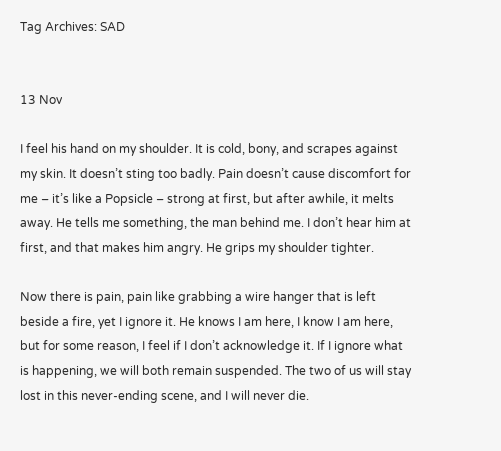Tag Archives: SAD


13 Nov

I feel his hand on my shoulder. It is cold, bony, and scrapes against my skin. It doesn’t sting too badly. Pain doesn’t cause discomfort for me – it’s like a Popsicle – strong at first, but after awhile, it melts away. He tells me something, the man behind me. I don’t hear him at first, and that makes him angry. He grips my shoulder tighter.

Now there is pain, pain like grabbing a wire hanger that is left beside a fire, yet I ignore it. He knows I am here, I know I am here, but for some reason, I feel if I don’t acknowledge it. If I ignore what is happening, we will both remain suspended. The two of us will stay lost in this never-ending scene, and I will never die.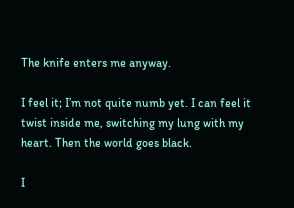The knife enters me anyway.

I feel it; I’m not quite numb yet. I can feel it twist inside me, switching my lung with my heart. Then the world goes black.

I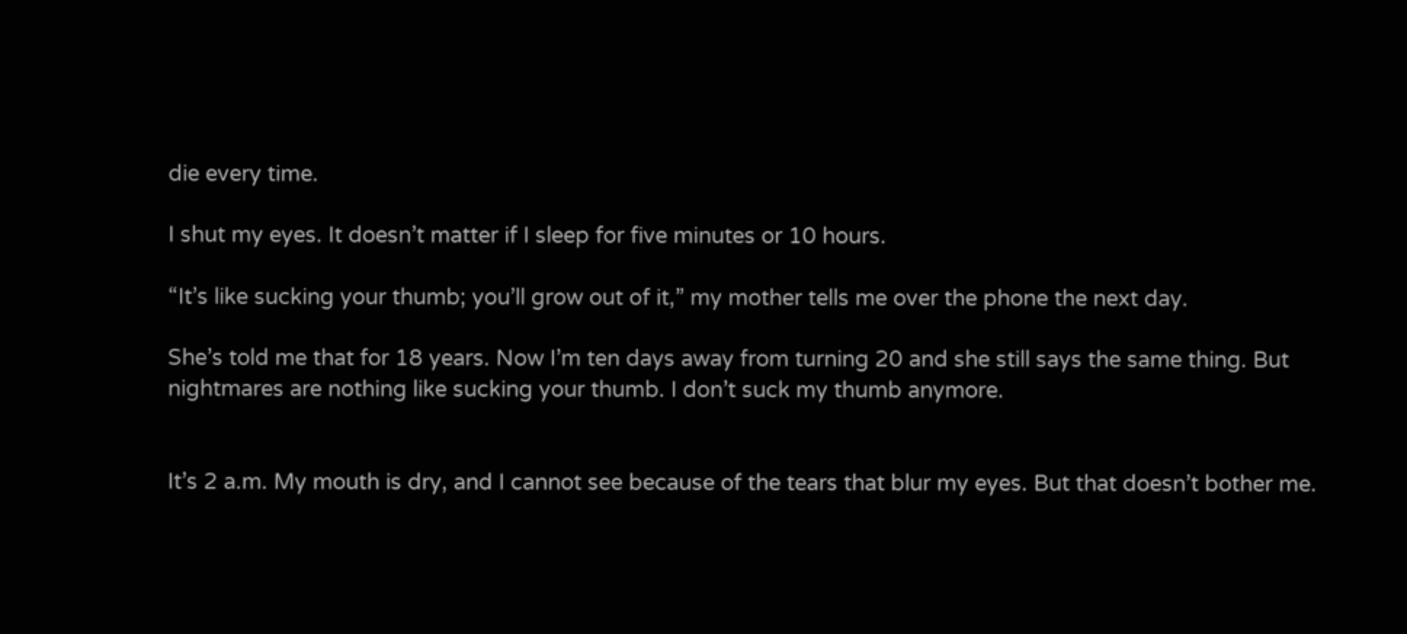die every time.

I shut my eyes. It doesn’t matter if I sleep for five minutes or 10 hours.

“It’s like sucking your thumb; you’ll grow out of it,” my mother tells me over the phone the next day.

She’s told me that for 18 years. Now I’m ten days away from turning 20 and she still says the same thing. But nightmares are nothing like sucking your thumb. I don’t suck my thumb anymore.


It’s 2 a.m. My mouth is dry, and I cannot see because of the tears that blur my eyes. But that doesn’t bother me.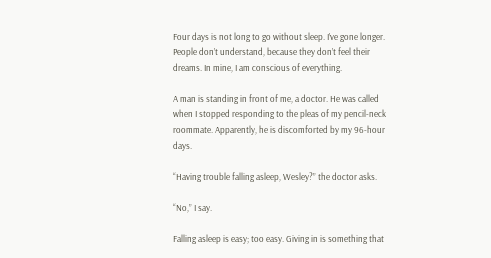Four days is not long to go without sleep. I’ve gone longer. People don’t understand, because they don’t feel their dreams. In mine, I am conscious of everything.

A man is standing in front of me, a doctor. He was called when I stopped responding to the pleas of my pencil-neck roommate. Apparently, he is discomforted by my 96-hour days.

“Having trouble falling asleep, Wesley?” the doctor asks.

“No,” I say.

Falling asleep is easy; too easy. Giving in is something that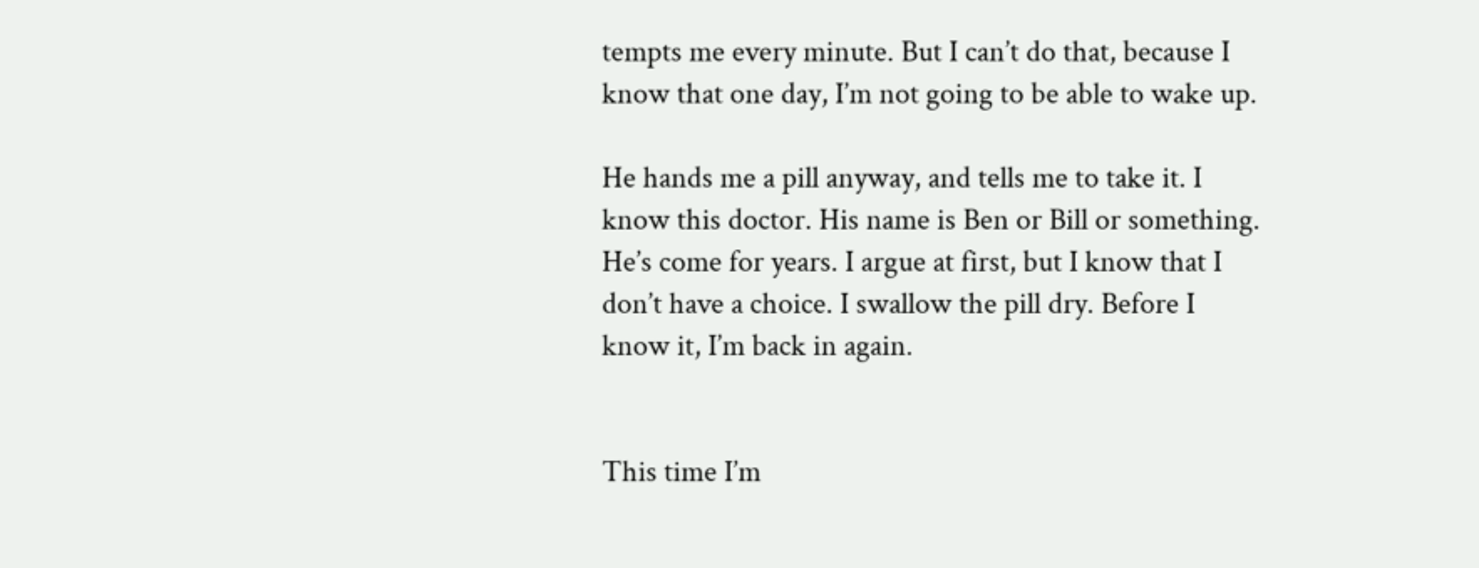tempts me every minute. But I can’t do that, because I know that one day, I’m not going to be able to wake up.

He hands me a pill anyway, and tells me to take it. I know this doctor. His name is Ben or Bill or something. He’s come for years. I argue at first, but I know that I don’t have a choice. I swallow the pill dry. Before I know it, I’m back in again.


This time I’m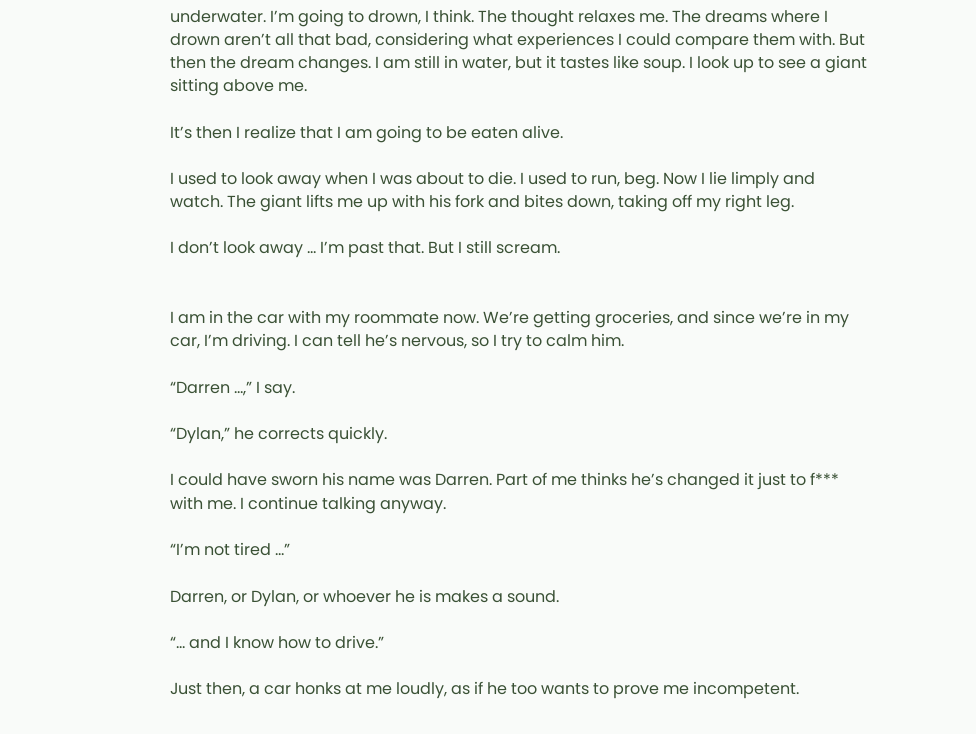underwater. I’m going to drown, I think. The thought relaxes me. The dreams where I drown aren’t all that bad, considering what experiences I could compare them with. But then the dream changes. I am still in water, but it tastes like soup. I look up to see a giant sitting above me.

It’s then I realize that I am going to be eaten alive.

I used to look away when I was about to die. I used to run, beg. Now I lie limply and watch. The giant lifts me up with his fork and bites down, taking off my right leg.

I don’t look away … I’m past that. But I still scream.


I am in the car with my roommate now. We’re getting groceries, and since we’re in my car, I’m driving. I can tell he’s nervous, so I try to calm him.

“Darren …,” I say.

“Dylan,” he corrects quickly.

I could have sworn his name was Darren. Part of me thinks he’s changed it just to f*** with me. I continue talking anyway.

“I’m not tired …”

Darren, or Dylan, or whoever he is makes a sound.

“… and I know how to drive.”

Just then, a car honks at me loudly, as if he too wants to prove me incompetent.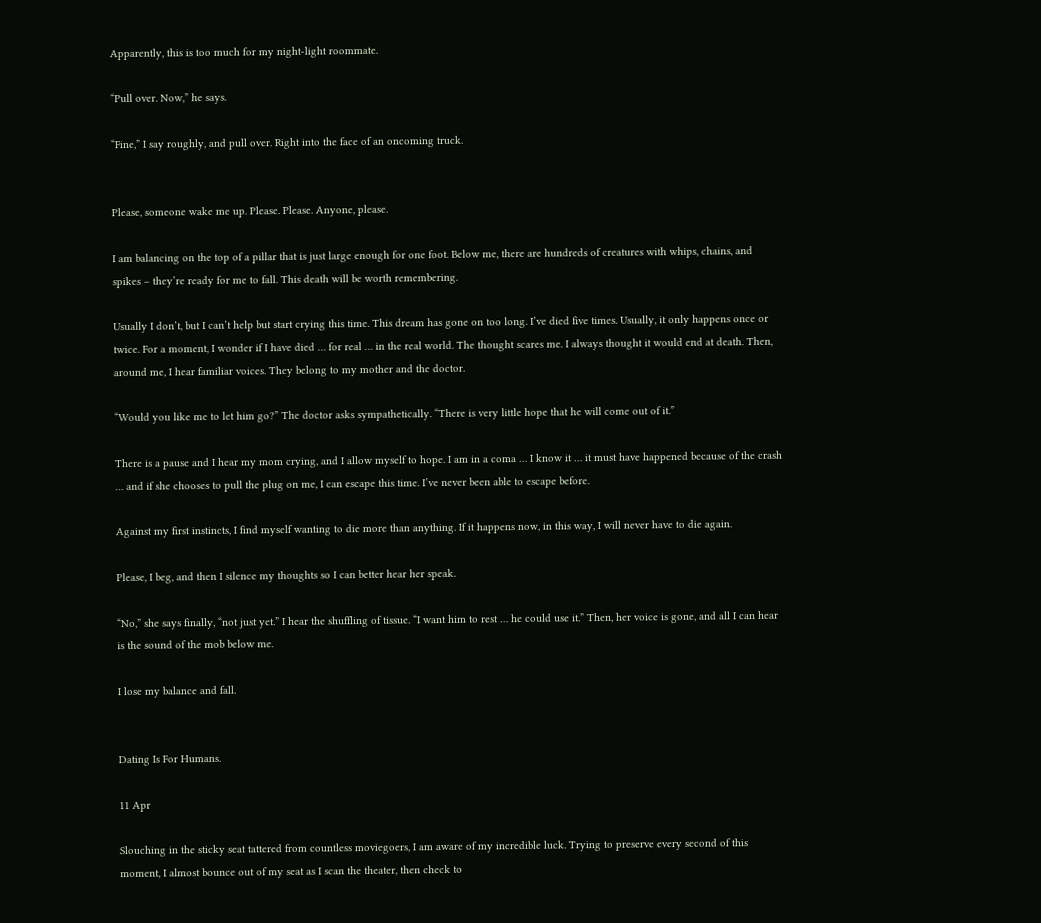Apparently, this is too much for my night-light roommate.

“Pull over. Now,” he says.

“Fine,” I say roughly, and pull over. Right into the face of an oncoming truck.


Please, someone wake me up. Please. Please. Anyone, please.

I am balancing on the top of a pillar that is just large enough for one foot. Below me, there are hundreds of creatures with whips, chains, and spikes – they’re ready for me to fall. This death will be worth remembering.

Usually I don’t, but I can’t help but start crying this time. This dream has gone on too long. I’ve died five times. Usually, it only happens once or twice. For a moment, I wonder if I have died … for real … in the real world. The thought scares me. I always thought it would end at death. Then, around me, I hear familiar voices. They belong to my mother and the doctor.

“Would you like me to let him go?” The doctor asks sympathetically. “There is very little hope that he will come out of it.”

There is a pause and I hear my mom crying, and I allow myself to hope. I am in a coma … I know it … it must have happened because of the crash … and if she chooses to pull the plug on me, I can escape this time. I’ve never been able to escape before.

Against my first instincts, I find myself wanting to die more than anything. If it happens now, in this way, I will never have to die again.

Please, I beg, and then I silence my thoughts so I can better hear her speak.

“No,” she says finally, “not just yet.” I hear the shuffling of tissue. “I want him to rest … he could use it.” Then, her voice is gone, and all I can hear is the sound of the mob below me.

I lose my balance and fall.


Dating Is For Humans.

11 Apr

Slouching in the sticky seat tattered from countless moviegoers, I am aware of my incredible luck. Trying to preserve every second of this moment, I almost bounce out of my seat as I scan the theater, then check to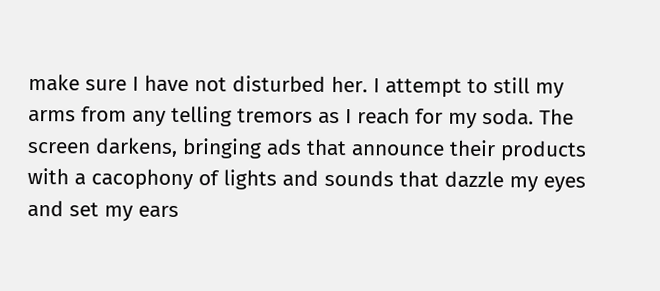make sure I have not disturbed her. I attempt to still my arms from any telling tremors as I reach for my soda. The screen darkens, bringing ads that announce their products with a cacophony of lights and sounds that dazzle my eyes and set my ears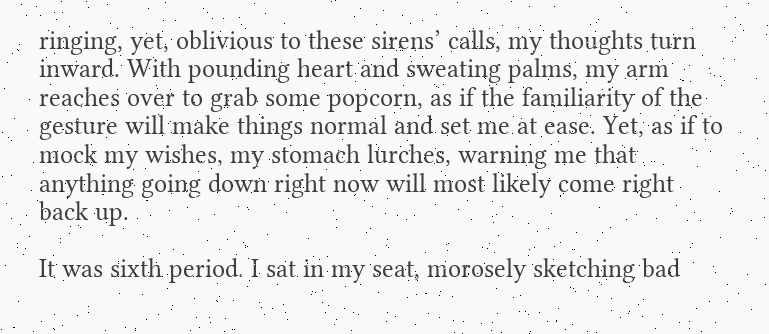ringing, yet, oblivious to these sirens’ calls, my thoughts turn inward. With pounding heart and sweating palms, my arm reaches over to grab some popcorn, as if the familiarity of the gesture will make things normal and set me at ease. Yet, as if to mock my wishes, my stomach lurches, warning me that anything going down right now will most likely come right back up.

It was sixth period. I sat in my seat, morosely sketching bad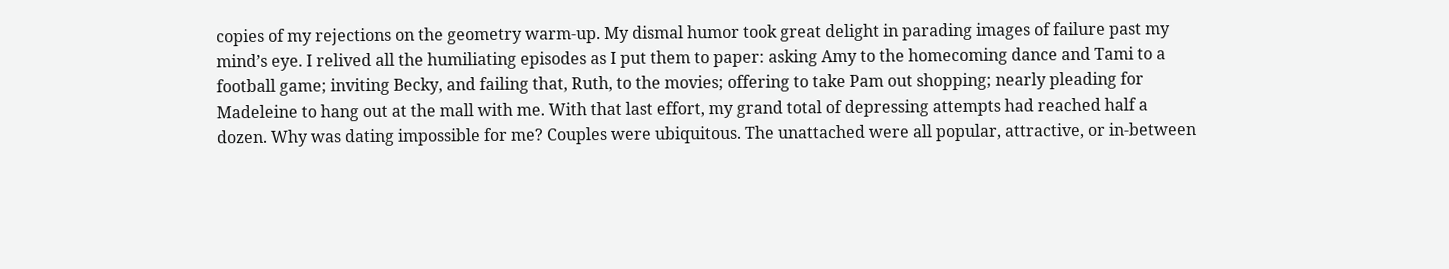copies of my rejections on the geometry warm-up. My dismal humor took great delight in parading images of failure past my mind’s eye. I relived all the humiliating episodes as I put them to paper: asking Amy to the homecoming dance and Tami to a football game; inviting Becky, and failing that, Ruth, to the movies; offering to take Pam out shopping; nearly pleading for Madeleine to hang out at the mall with me. With that last effort, my grand total of depressing attempts had reached half a dozen. Why was dating impossible for me? Couples were ubiquitous. The unattached were all popular, attractive, or in-between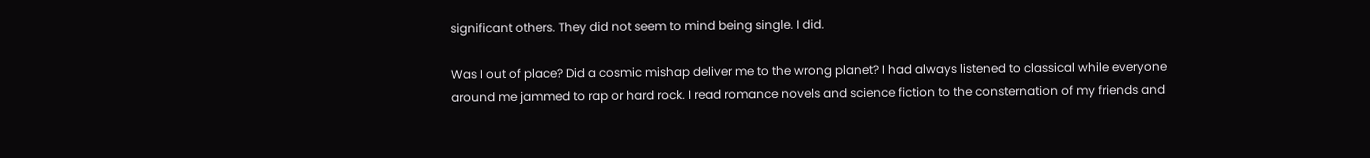significant others. They did not seem to mind being single. I did.

Was I out of place? Did a cosmic mishap deliver me to the wrong planet? I had always listened to classical while everyone around me jammed to rap or hard rock. I read romance novels and science fiction to the consternation of my friends and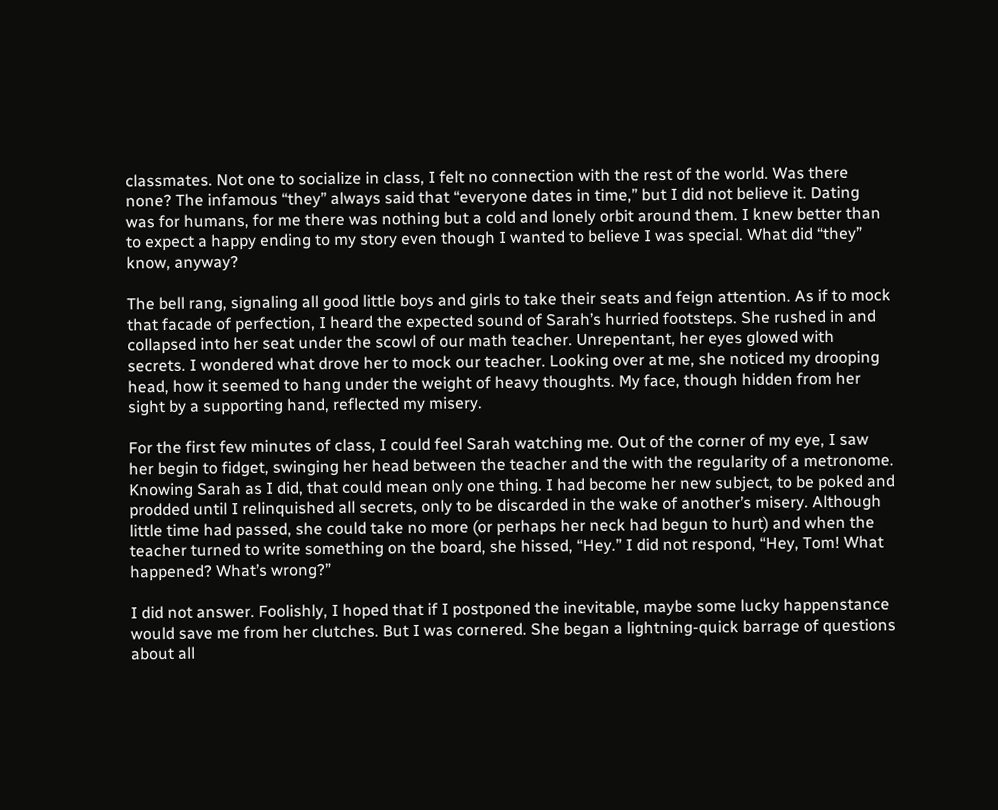classmates. Not one to socialize in class, I felt no connection with the rest of the world. Was there none? The infamous “they” always said that “everyone dates in time,” but I did not believe it. Dating was for humans, for me there was nothing but a cold and lonely orbit around them. I knew better than to expect a happy ending to my story even though I wanted to believe I was special. What did “they” know, anyway?

The bell rang, signaling all good little boys and girls to take their seats and feign attention. As if to mock that facade of perfection, I heard the expected sound of Sarah’s hurried footsteps. She rushed in and collapsed into her seat under the scowl of our math teacher. Unrepentant, her eyes glowed with secrets. I wondered what drove her to mock our teacher. Looking over at me, she noticed my drooping head, how it seemed to hang under the weight of heavy thoughts. My face, though hidden from her sight by a supporting hand, reflected my misery.

For the first few minutes of class, I could feel Sarah watching me. Out of the corner of my eye, I saw her begin to fidget, swinging her head between the teacher and the with the regularity of a metronome. Knowing Sarah as I did, that could mean only one thing. I had become her new subject, to be poked and prodded until I relinquished all secrets, only to be discarded in the wake of another’s misery. Although little time had passed, she could take no more (or perhaps her neck had begun to hurt) and when the teacher turned to write something on the board, she hissed, “Hey.” I did not respond, “Hey, Tom! What happened? What’s wrong?”

I did not answer. Foolishly, I hoped that if I postponed the inevitable, maybe some lucky happenstance would save me from her clutches. But I was cornered. She began a lightning-quick barrage of questions about all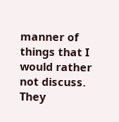manner of things that I would rather not discuss. They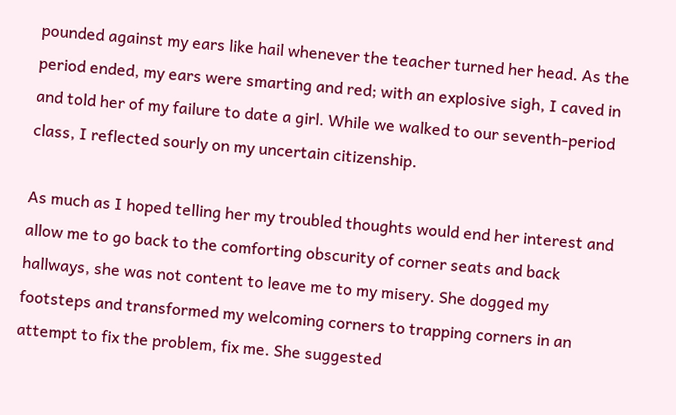pounded against my ears like hail whenever the teacher turned her head. As the period ended, my ears were smarting and red; with an explosive sigh, I caved in and told her of my failure to date a girl. While we walked to our seventh-period class, I reflected sourly on my uncertain citizenship.

As much as I hoped telling her my troubled thoughts would end her interest and allow me to go back to the comforting obscurity of corner seats and back hallways, she was not content to leave me to my misery. She dogged my footsteps and transformed my welcoming corners to trapping corners in an attempt to fix the problem, fix me. She suggested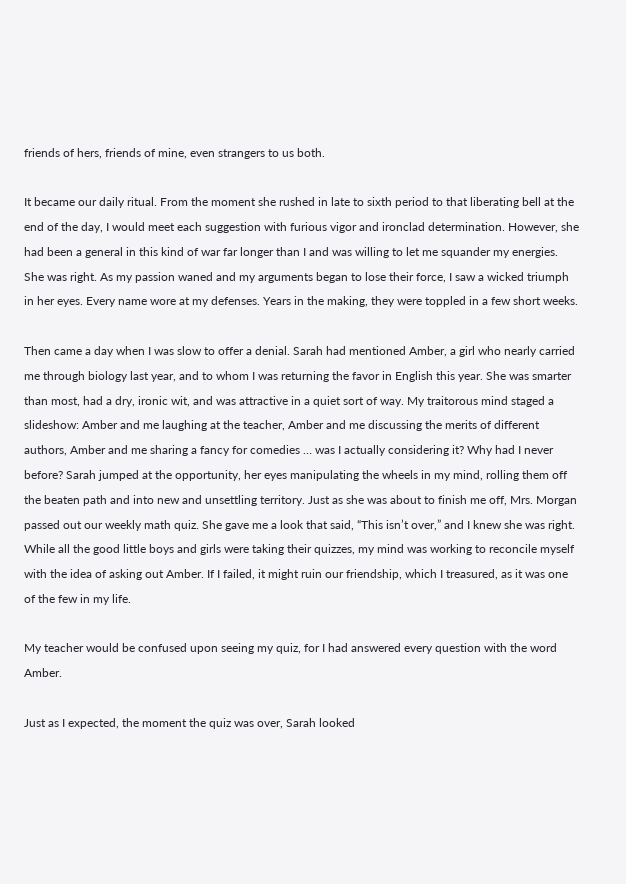friends of hers, friends of mine, even strangers to us both.

It became our daily ritual. From the moment she rushed in late to sixth period to that liberating bell at the end of the day, I would meet each suggestion with furious vigor and ironclad determination. However, she had been a general in this kind of war far longer than I and was willing to let me squander my energies. She was right. As my passion waned and my arguments began to lose their force, I saw a wicked triumph in her eyes. Every name wore at my defenses. Years in the making, they were toppled in a few short weeks.

Then came a day when I was slow to offer a denial. Sarah had mentioned Amber, a girl who nearly carried me through biology last year, and to whom I was returning the favor in English this year. She was smarter than most, had a dry, ironic wit, and was attractive in a quiet sort of way. My traitorous mind staged a slideshow: Amber and me laughing at the teacher, Amber and me discussing the merits of different authors, Amber and me sharing a fancy for comedies … was I actually considering it? Why had I never before? Sarah jumped at the opportunity, her eyes manipulating the wheels in my mind, rolling them off the beaten path and into new and unsettling territory. Just as she was about to finish me off, Mrs. Morgan passed out our weekly math quiz. She gave me a look that said, “This isn’t over,” and I knew she was right. While all the good little boys and girls were taking their quizzes, my mind was working to reconcile myself with the idea of asking out Amber. If I failed, it might ruin our friendship, which I treasured, as it was one of the few in my life.

My teacher would be confused upon seeing my quiz, for I had answered every question with the word Amber.

Just as I expected, the moment the quiz was over, Sarah looked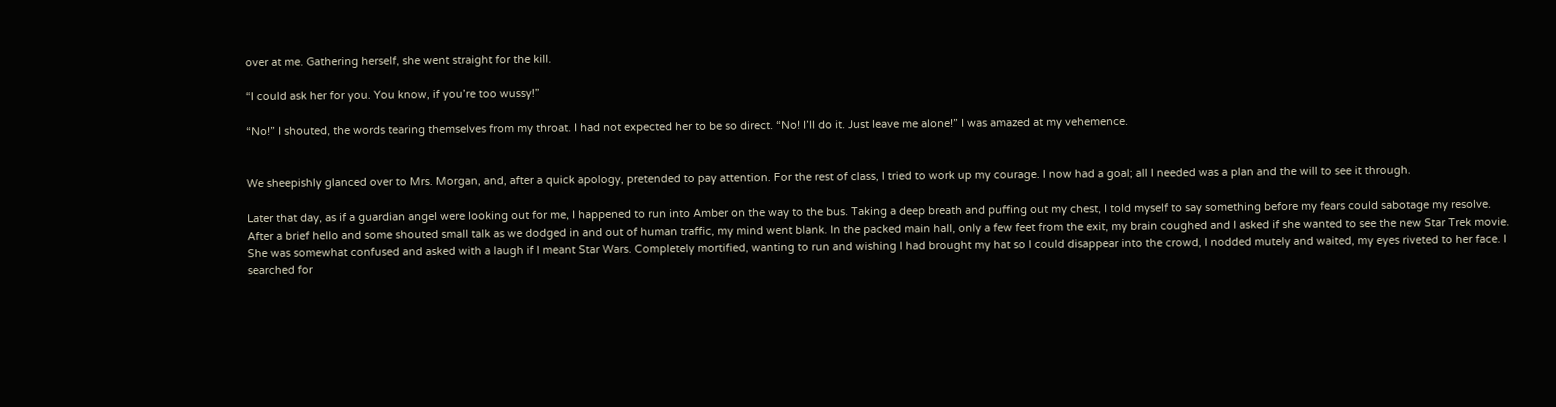over at me. Gathering herself, she went straight for the kill.

“I could ask her for you. You know, if you’re too wussy!”

“No!” I shouted, the words tearing themselves from my throat. I had not expected her to be so direct. “No! I’ll do it. Just leave me alone!” I was amazed at my vehemence.


We sheepishly glanced over to Mrs. Morgan, and, after a quick apology, pretended to pay attention. For the rest of class, I tried to work up my courage. I now had a goal; all I needed was a plan and the will to see it through.

Later that day, as if a guardian angel were looking out for me, I happened to run into Amber on the way to the bus. Taking a deep breath and puffing out my chest, I told myself to say something before my fears could sabotage my resolve. After a brief hello and some shouted small talk as we dodged in and out of human traffic, my mind went blank. In the packed main hall, only a few feet from the exit, my brain coughed and I asked if she wanted to see the new Star Trek movie. She was somewhat confused and asked with a laugh if I meant Star Wars. Completely mortified, wanting to run and wishing I had brought my hat so I could disappear into the crowd, I nodded mutely and waited, my eyes riveted to her face. I searched for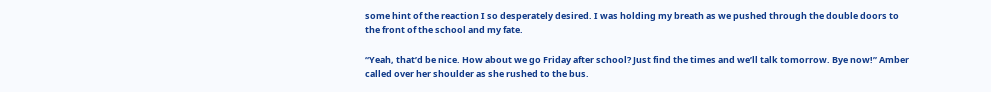some hint of the reaction I so desperately desired. I was holding my breath as we pushed through the double doors to the front of the school and my fate.

“Yeah, that’d be nice. How about we go Friday after school? Just find the times and we’ll talk tomorrow. Bye now!” Amber called over her shoulder as she rushed to the bus.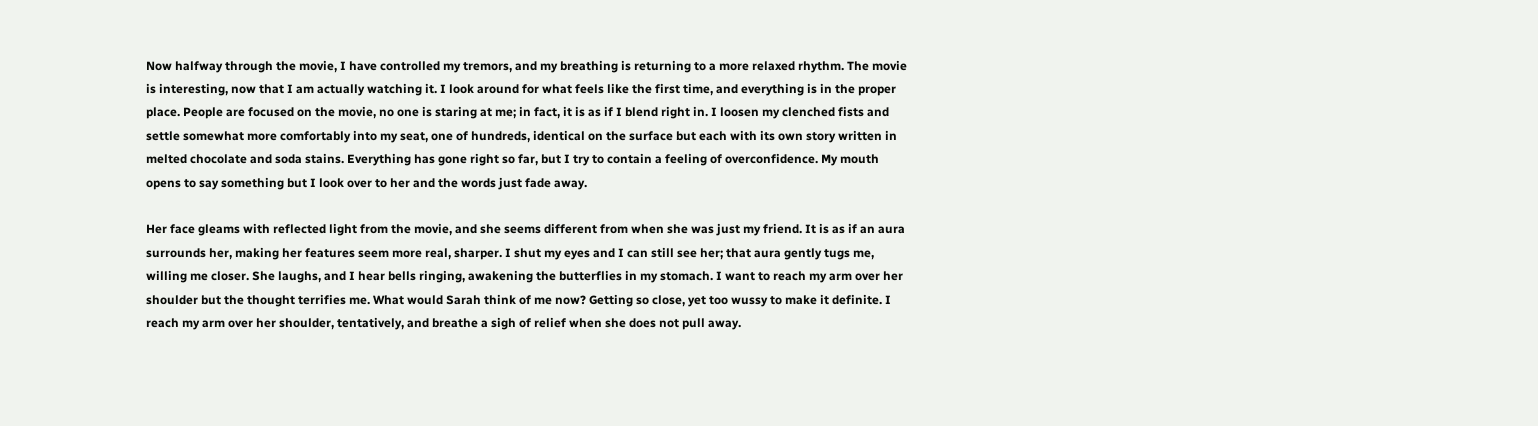Now halfway through the movie, I have controlled my tremors, and my breathing is returning to a more relaxed rhythm. The movie is interesting, now that I am actually watching it. I look around for what feels like the first time, and everything is in the proper place. People are focused on the movie, no one is staring at me; in fact, it is as if I blend right in. I loosen my clenched fists and settle somewhat more comfortably into my seat, one of hundreds, identical on the surface but each with its own story written in melted chocolate and soda stains. Everything has gone right so far, but I try to contain a feeling of overconfidence. My mouth opens to say something but I look over to her and the words just fade away.

Her face gleams with reflected light from the movie, and she seems different from when she was just my friend. It is as if an aura surrounds her, making her features seem more real, sharper. I shut my eyes and I can still see her; that aura gently tugs me, willing me closer. She laughs, and I hear bells ringing, awakening the butterflies in my stomach. I want to reach my arm over her shoulder but the thought terrifies me. What would Sarah think of me now? Getting so close, yet too wussy to make it definite. I reach my arm over her shoulder, tentatively, and breathe a sigh of relief when she does not pull away.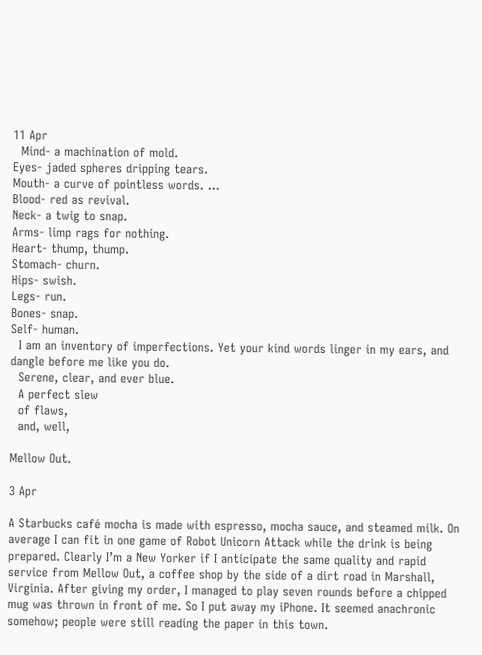11 Apr
  Mind- a machination of mold.
Eyes- jaded spheres dripping tears.
Mouth- a curve of pointless words. …
Blood- red as revival.
Neck- a twig to snap.
Arms- limp rags for nothing.
Heart- thump, thump.
Stomach- churn.
Hips- swish.
Legs- run.
Bones- snap.
Self- human.
  I am an inventory of imperfections. Yet your kind words linger in my ears, and dangle before me like you do.
  Serene, clear, and ever blue.
  A perfect slew
  of flaws,
  and, well,

Mellow Out.

3 Apr

A Starbucks café mocha is made with espresso, mocha sauce, and steamed milk. On average I can fit in one game of Robot Unicorn Attack while the drink is being prepared. Clearly I’m a New Yorker if I anticipate the same quality and rapid service from Mellow Out, a coffee shop by the side of a dirt road in Marshall, Virginia. After giving my order, I managed to play seven rounds before a chipped mug was thrown in front of me. So I put away my iPhone. It seemed anachronic somehow; people were still reading the paper in this town.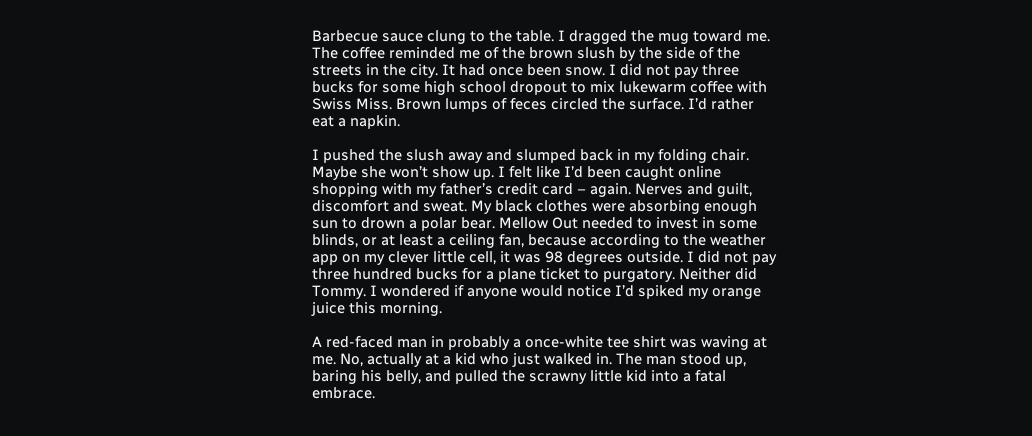Barbecue sauce clung to the table. I dragged the mug toward me. The coffee reminded me of the brown slush by the side of the streets in the city. It had once been snow. I did not pay three bucks for some high school dropout to mix lukewarm coffee with Swiss Miss. Brown lumps of feces circled the surface. I’d rather eat a napkin.

I pushed the slush away and slumped back in my folding chair. Maybe she won’t show up. I felt like I’d been caught online shopping with my father’s credit card – again. Nerves and guilt, discomfort and sweat. My black clothes were absorbing enough sun to drown a polar bear. Mellow Out needed to invest in some blinds, or at least a ceiling fan, because according to the weather app on my clever little cell, it was 98 degrees outside. I did not pay three hundred bucks for a plane ticket to purgatory. Neither did Tommy. I wondered if anyone would notice I’d spiked my orange juice this morning.

A red-faced man in probably a once-white tee shirt was waving at me. No, actually at a kid who just walked in. The man stood up, baring his belly, and pulled the scrawny little kid into a fatal embrace.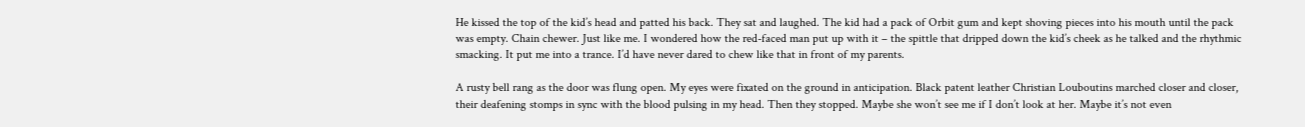He kissed the top of the kid’s head and patted his back. They sat and laughed. The kid had a pack of Orbit gum and kept shoving pieces into his mouth until the pack was empty. Chain chewer. Just like me. I wondered how the red-faced man put up with it – the spittle that dripped down the kid’s cheek as he talked and the rhythmic smacking. It put me into a trance. I’d have never dared to chew like that in front of my parents.

A rusty bell rang as the door was flung open. My eyes were fixated on the ground in anticipation. Black patent leather Christian Louboutins marched closer and closer, their deafening stomps in sync with the blood pulsing in my head. Then they stopped. Maybe she won’t see me if I don’t look at her. Maybe it’s not even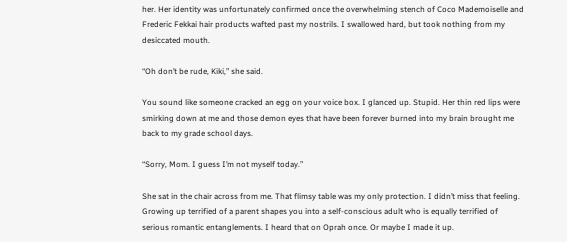her. Her identity was unfortunately confirmed once the overwhelming stench of Coco Mademoiselle and Frederic Fekkai hair products wafted past my nostrils. I swallowed hard, but took nothing from my desiccated mouth.

“Oh don’t be rude, Kiki,” she said.

You sound like someone cracked an egg on your voice box. I glanced up. Stupid. Her thin red lips were smirking down at me and those demon eyes that have been forever burned into my brain brought me back to my grade school days.

“Sorry, Mom. I guess I’m not myself today.”

She sat in the chair across from me. That flimsy table was my only protection. I didn’t miss that feeling. Growing up terrified of a parent shapes you into a self-conscious adult who is equally terrified of serious romantic entanglements. I heard that on Oprah once. Or maybe I made it up.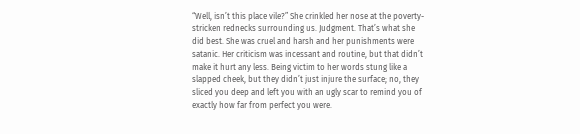“Well, isn’t this place vile?” She crinkled her nose at the poverty-stricken rednecks surrounding us. Judgment. That’s what she did best. She was cruel and harsh and her punishments were satanic. Her criticism was incessant and routine, but that didn’t make it hurt any less. Being victim to her words stung like a slapped cheek, but they didn’t just injure the surface; no, they sliced you deep and left you with an ugly scar to remind you of exactly how far from perfect you were.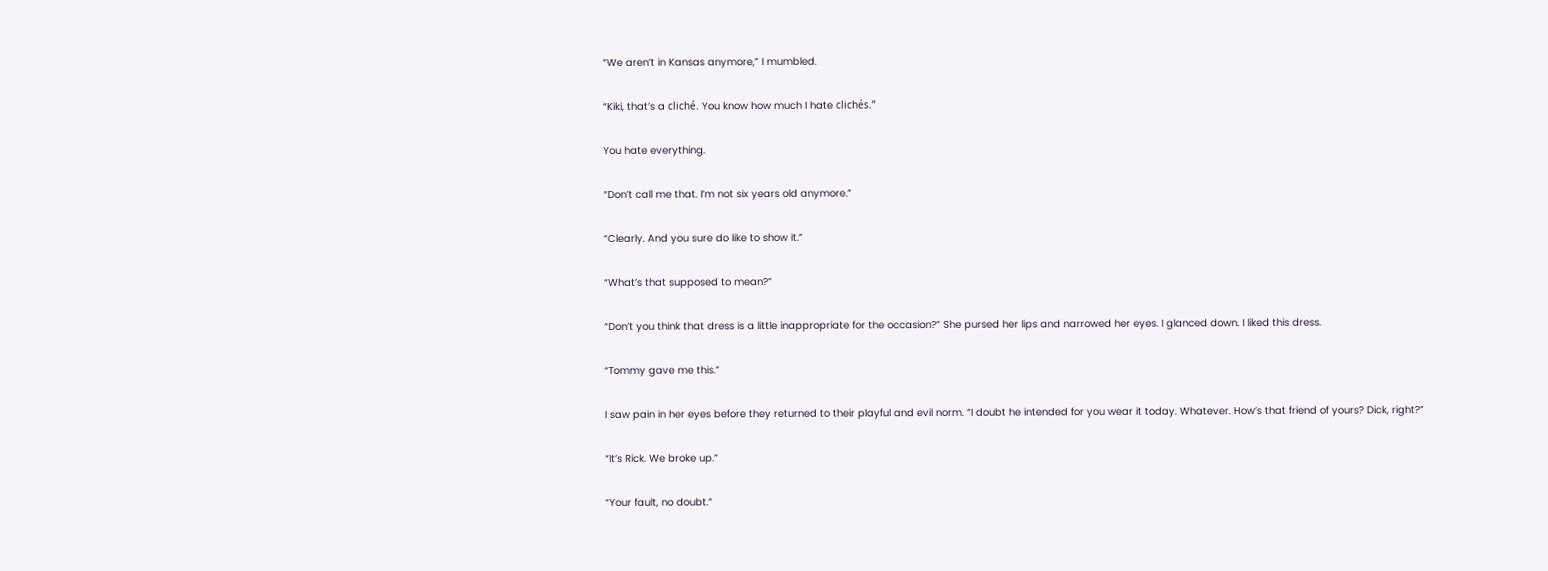“We aren’t in Kansas anymore,” I mumbled.

“Kiki, that’s a cliché. You know how much I hate clichés.”

You hate everything.

“Don’t call me that. I’m not six years old anymore.”

“Clearly. And you sure do like to show it.”

“What’s that supposed to mean?”

“Don’t you think that dress is a little inappropriate for the occasion?” She pursed her lips and narrowed her eyes. I glanced down. I liked this dress.

“Tommy gave me this.”

I saw pain in her eyes before they returned to their playful and evil norm. “I doubt he intended for you wear it today. Whatever. How’s that friend of yours? Dick, right?”

“It’s Rick. We broke up.”

“Your fault, no doubt.”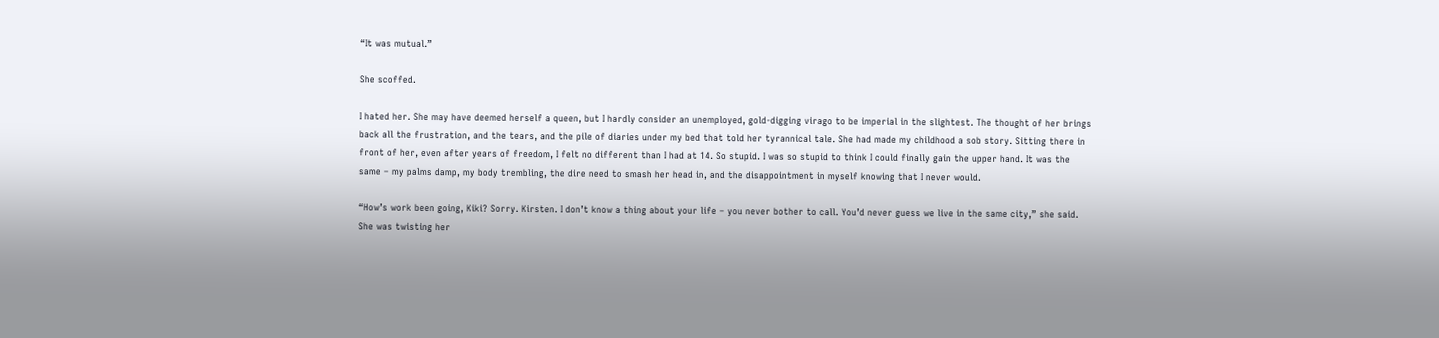“It was mutual.”

She scoffed.

I hated her. She may have deemed herself a queen, but I hardly consider an unemployed, gold-digging virago to be imperial in the slightest. The thought of her brings back all the frustration, and the tears, and the pile of diaries under my bed that told her tyrannical tale. She had made my childhood a sob story. Sitting there in front of her, even after years of freedom, I felt no different than I had at 14. So stupid. I was so stupid to think I could finally gain the upper hand. It was the same – my palms damp, my body trembling, the dire need to smash her head in, and the disappointment in myself knowing that I never would.

“How’s work been going, Kiki? Sorry. Kirsten. I don’t know a thing about your life – you never bother to call. You’d never guess we live in the same city,” she said. She was twisting her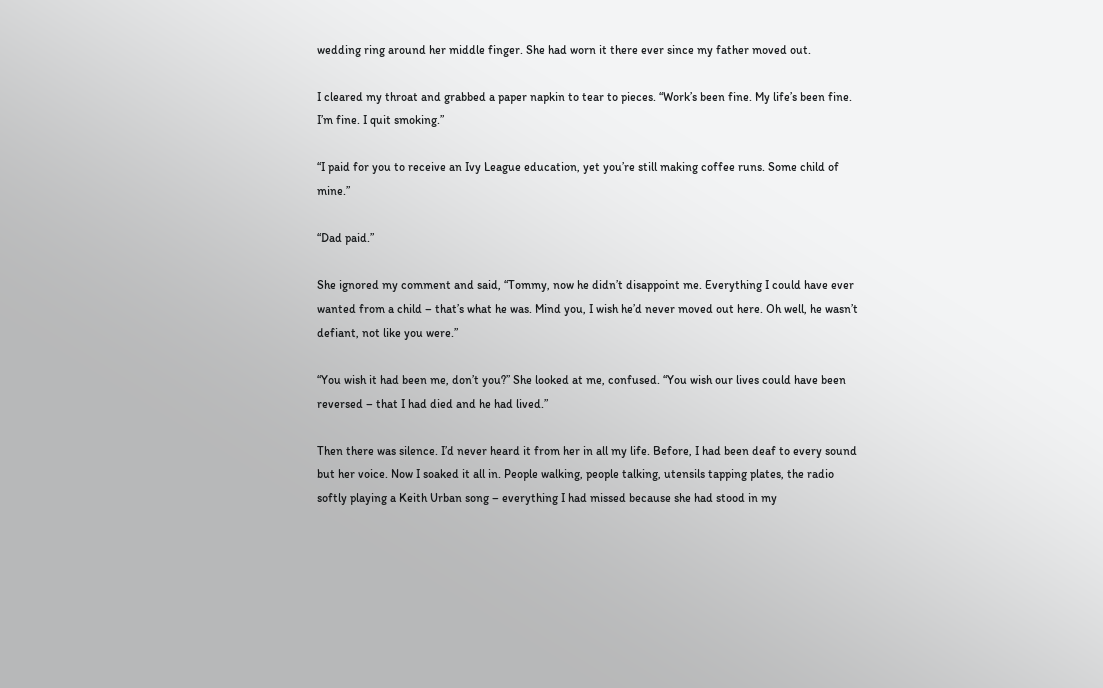wedding ring around her middle finger. She had worn it there ever since my father moved out.

I cleared my throat and grabbed a paper napkin to tear to pieces. “Work’s been fine. My life’s been fine. I’m fine. I quit smoking.”

“I paid for you to receive an Ivy League education, yet you’re still making coffee runs. Some child of mine.”

“Dad paid.”

She ignored my comment and said, “Tommy, now he didn’t disappoint me. Everything I could have ever wanted from a child – that’s what he was. Mind you, I wish he’d never moved out here. Oh well, he wasn’t defiant, not like you were.”

“You wish it had been me, don’t you?” She looked at me, confused. “You wish our lives could have been reversed – that I had died and he had lived.”

Then there was silence. I’d never heard it from her in all my life. Before, I had been deaf to every sound but her voice. Now I soaked it all in. People walking, people talking, utensils tapping plates, the radio softly playing a Keith Urban song – everything I had missed because she had stood in my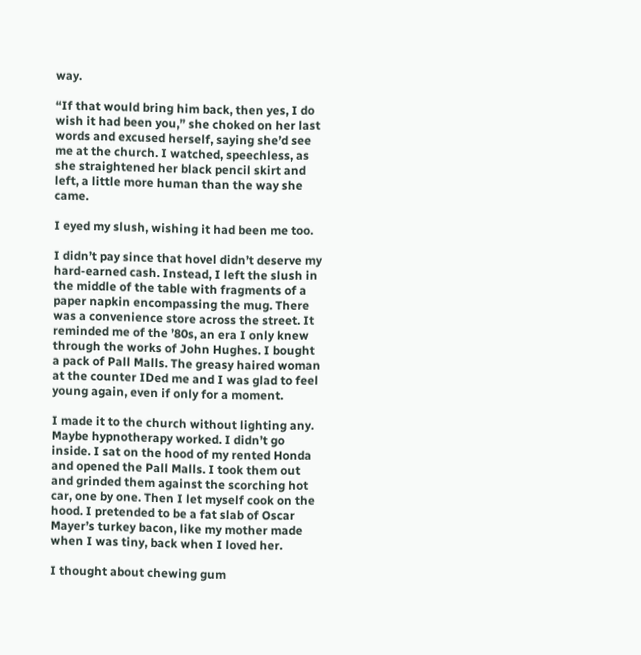way.

“If that would bring him back, then yes, I do wish it had been you,” she choked on her last words and excused herself, saying she’d see me at the church. I watched, speechless, as she straightened her black pencil skirt and left, a little more human than the way she came.

I eyed my slush, wishing it had been me too.

I didn’t pay since that hovel didn’t deserve my hard-earned cash. Instead, I left the slush in the middle of the table with fragments of a paper napkin encompassing the mug. There was a convenience store across the street. It reminded me of the ’80s, an era I only knew through the works of John Hughes. I bought a pack of Pall Malls. The greasy haired woman at the counter IDed me and I was glad to feel young again, even if only for a moment.

I made it to the church without lighting any. Maybe hypnotherapy worked. I didn’t go inside. I sat on the hood of my rented Honda and opened the Pall Malls. I took them out and grinded them against the scorching hot car, one by one. Then I let myself cook on the hood. I pretended to be a fat slab of Oscar Mayer’s turkey bacon, like my mother made when I was tiny, back when I loved her.

I thought about chewing gum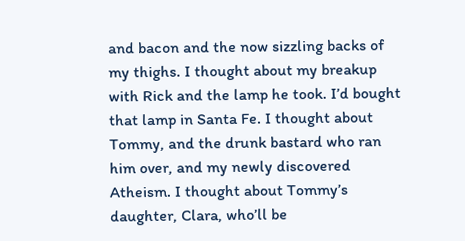and bacon and the now sizzling backs of my thighs. I thought about my breakup with Rick and the lamp he took. I’d bought that lamp in Santa Fe. I thought about Tommy, and the drunk bastard who ran him over, and my newly discovered Atheism. I thought about Tommy’s daughter, Clara, who’ll be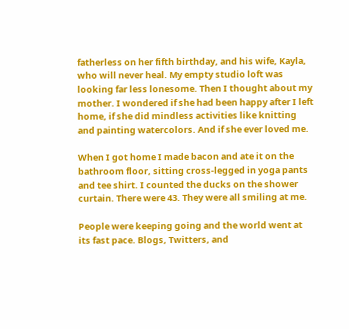fatherless on her fifth birthday, and his wife, Kayla, who will never heal. My empty studio loft was looking far less lonesome. Then I thought about my mother. I wondered if she had been happy after I left home, if she did mindless activities like knitting and painting watercolors. And if she ever loved me.

When I got home I made bacon and ate it on the bathroom floor, sitting cross-legged in yoga pants and tee shirt. I counted the ducks on the shower curtain. There were 43. They were all smiling at me.

People were keeping going and the world went at its fast pace. Blogs, Twitters, and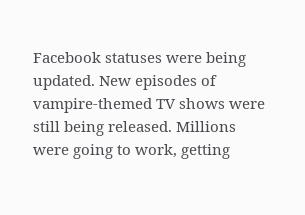Facebook statuses were being updated. New episodes of vampire-themed TV shows were still being released. Millions were going to work, getting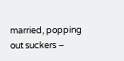married, popping out suckers –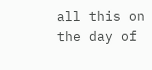all this on the day of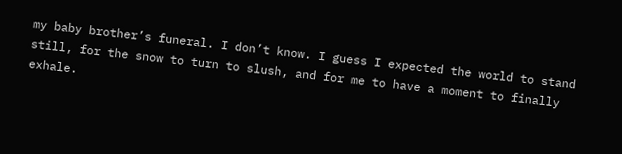my baby brother’s funeral. I don’t know. I guess I expected the world to stand still, for the snow to turn to slush, and for me to have a moment to finally exhale.